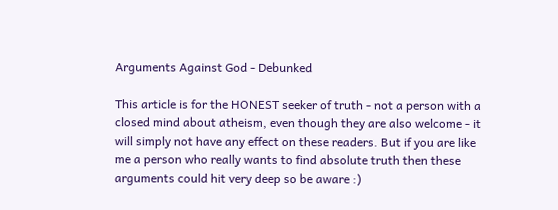Arguments Against God - Debunked

This article is for the HONEST seeker of truth - not a person with a closed mind about atheism, even though they are also welcome - it will simply not have any effect on these readers. But if you are like me a person who really wants to find absolute truth then these arguments could hit very deep so be aware :)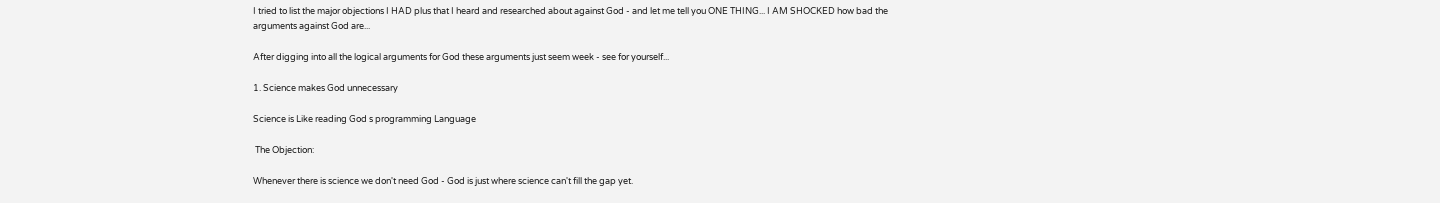I tried to list the major objections I HAD plus that I heard and researched about against God - and let me tell you ONE THING... I AM SHOCKED how bad the arguments against God are...

After digging into all the logical arguments for God these arguments just seem week - see for yourself...

1. Science makes God unnecessary

Science is Like reading God s programming Language

 The Objection:

Whenever there is science we don't need God - God is just where science can't fill the gap yet.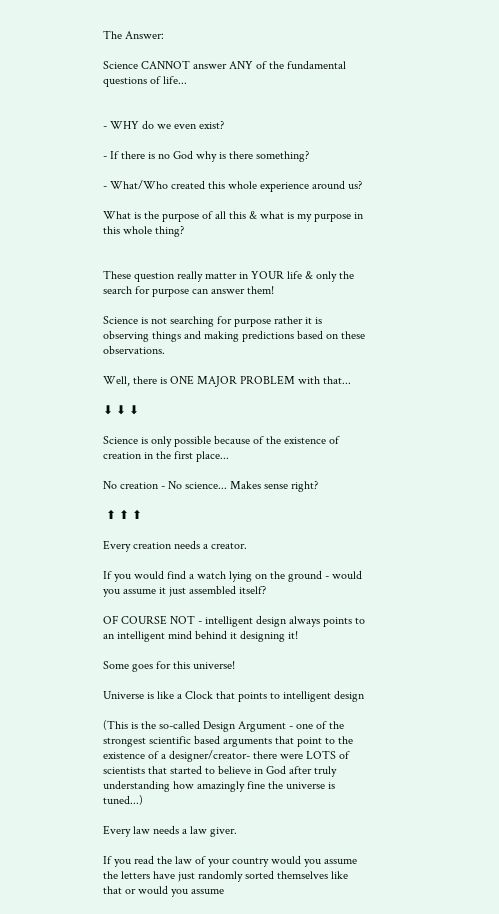The Answer:

Science CANNOT answer ANY of the fundamental questions of life...


- WHY do we even exist?

- If there is no God why is there something?

- What/Who created this whole experience around us?

What is the purpose of all this & what is my purpose in this whole thing?


These question really matter in YOUR life & only the search for purpose can answer them!

Science is not searching for purpose rather it is observing things and making predictions based on these observations.

Well, there is ONE MAJOR PROBLEM with that...

⬇ ⬇ ⬇

Science is only possible because of the existence of creation in the first place...

No creation - No science... Makes sense right?

 ⬆ ⬆ ⬆

Every creation needs a creator.

If you would find a watch lying on the ground - would you assume it just assembled itself?

OF COURSE NOT - intelligent design always points to an intelligent mind behind it designing it!

Some goes for this universe!

Universe is like a Clock that points to intelligent design

(This is the so-called Design Argument - one of the strongest scientific based arguments that point to the existence of a designer/creator- there were LOTS of scientists that started to believe in God after truly understanding how amazingly fine the universe is tuned...)

Every law needs a law giver.

If you read the law of your country would you assume the letters have just randomly sorted themselves like that or would you assume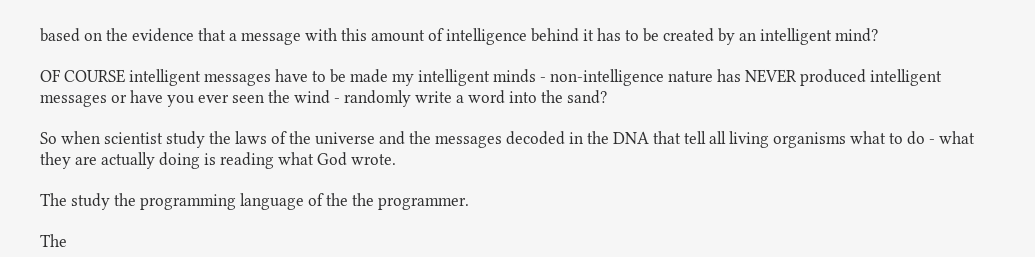based on the evidence that a message with this amount of intelligence behind it has to be created by an intelligent mind?

OF COURSE intelligent messages have to be made my intelligent minds - non-intelligence nature has NEVER produced intelligent messages or have you ever seen the wind - randomly write a word into the sand?

So when scientist study the laws of the universe and the messages decoded in the DNA that tell all living organisms what to do - what they are actually doing is reading what God wrote.

The study the programming language of the the programmer.

The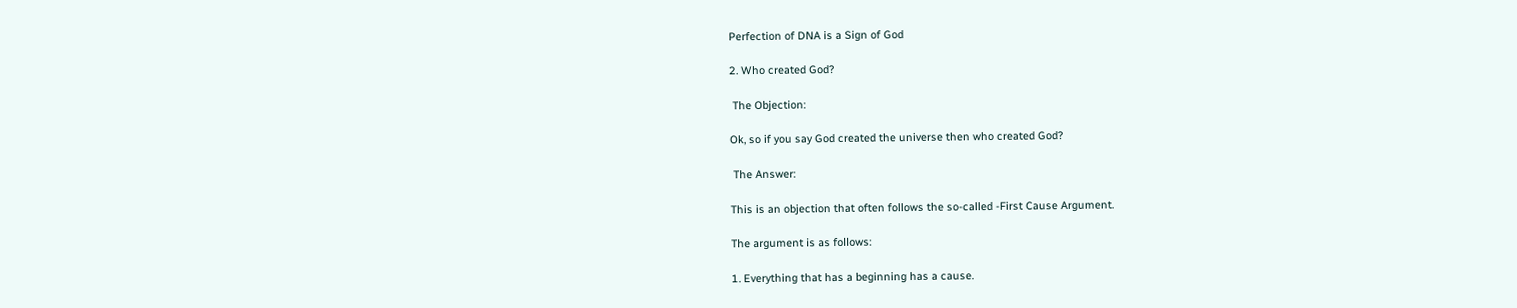Perfection of DNA is a Sign of God

2. Who created God?

 The Objection:

Ok, so if you say God created the universe then who created God?

 The Answer:

This is an objection that often follows the so-called -First Cause Argument.

The argument is as follows:

1. Everything that has a beginning has a cause.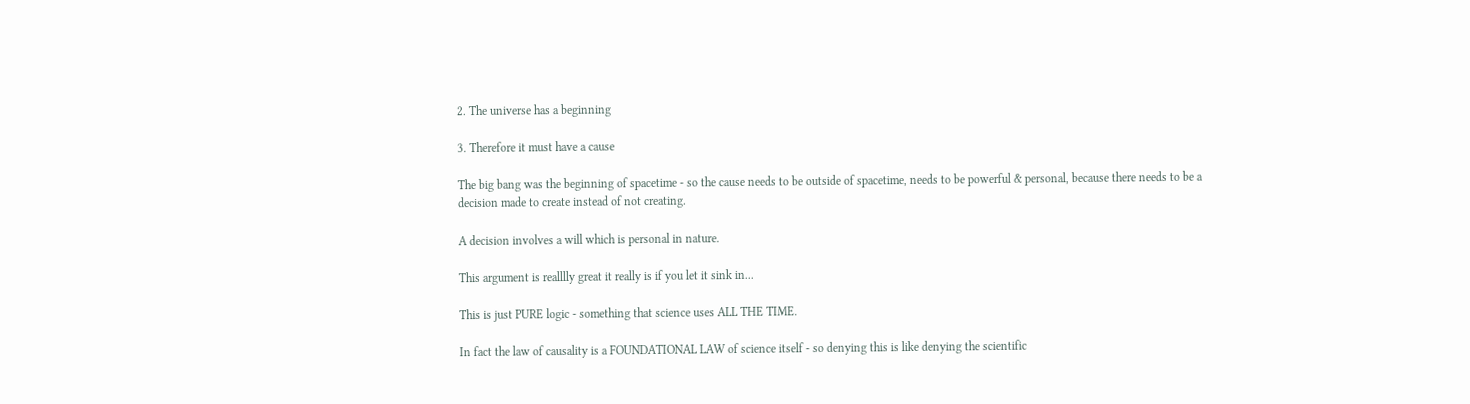2. The universe has a beginning

3. Therefore it must have a cause

The big bang was the beginning of spacetime - so the cause needs to be outside of spacetime, needs to be powerful & personal, because there needs to be a decision made to create instead of not creating.

A decision involves a will which is personal in nature.

This argument is realllly great it really is if you let it sink in...

This is just PURE logic - something that science uses ALL THE TIME.

In fact the law of causality is a FOUNDATIONAL LAW of science itself - so denying this is like denying the scientific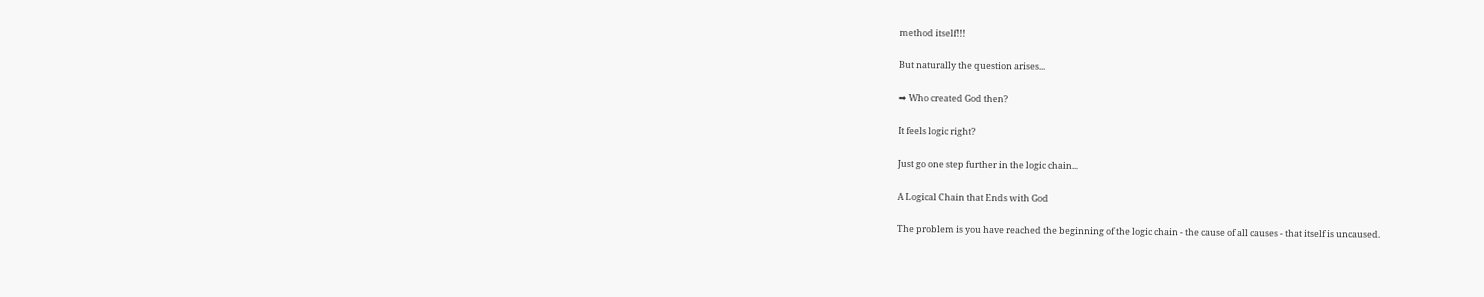method itself!!!

But naturally the question arises...

➡ Who created God then?

It feels logic right?

Just go one step further in the logic chain...

A Logical Chain that Ends with God

The problem is you have reached the beginning of the logic chain - the cause of all causes - that itself is uncaused.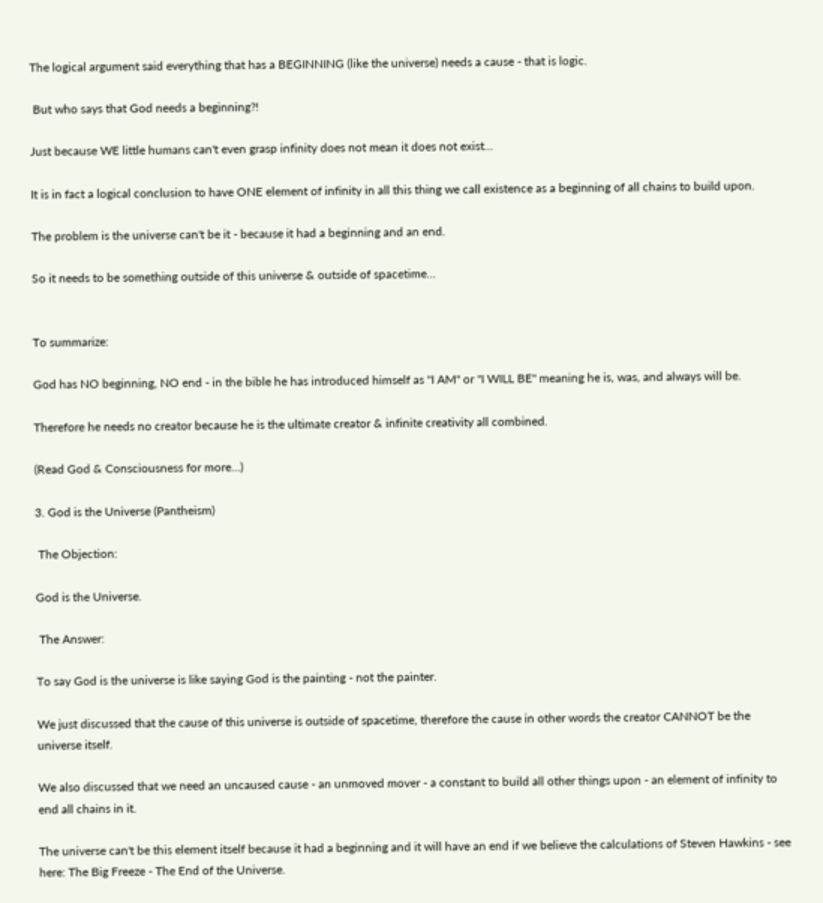The logical argument said everything that has a BEGINNING (like the universe) needs a cause - that is logic.

 But who says that God needs a beginning?!

Just because WE little humans can't even grasp infinity does not mean it does not exist...

It is in fact a logical conclusion to have ONE element of infinity in all this thing we call existence as a beginning of all chains to build upon.

The problem is the universe can't be it - because it had a beginning and an end.

So it needs to be something outside of this universe & outside of spacetime...


To summarize:

God has NO beginning, NO end - in the bible he has introduced himself as "I AM" or "I WILL BE" meaning he is, was, and always will be.

Therefore he needs no creator because he is the ultimate creator & infinite creativity all combined.

(Read God & Consciousness for more...)

3. God is the Universe (Pantheism)

 The Objection:

God is the Universe.

 The Answer:

To say God is the universe is like saying God is the painting - not the painter.

We just discussed that the cause of this universe is outside of spacetime, therefore the cause in other words the creator CANNOT be the universe itself.

We also discussed that we need an uncaused cause - an unmoved mover - a constant to build all other things upon - an element of infinity to end all chains in it.

The universe can't be this element itself because it had a beginning and it will have an end if we believe the calculations of Steven Hawkins - see here: The Big Freeze - The End of the Universe.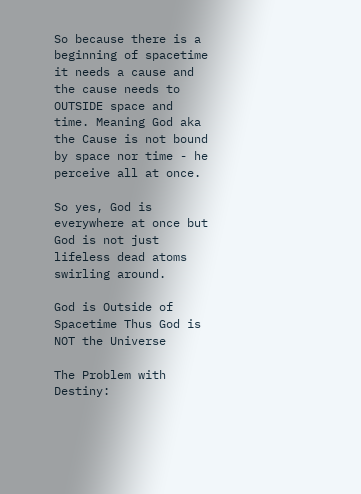So because there is a beginning of spacetime it needs a cause and the cause needs to OUTSIDE space and time. Meaning God aka the Cause is not bound by space nor time - he perceive all at once.

So yes, God is everywhere at once but God is not just lifeless dead atoms swirling around.

God is Outside of Spacetime Thus God is NOT the Universe

The Problem with Destiny: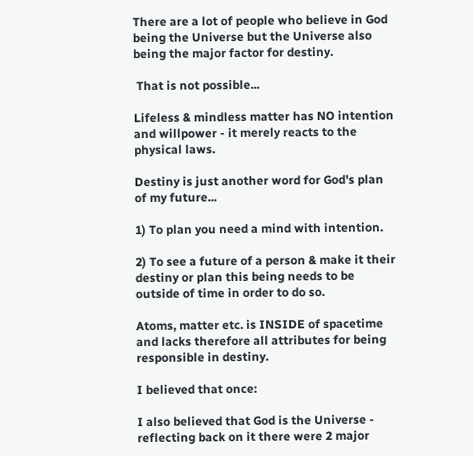There are a lot of people who believe in God being the Universe but the Universe also being the major factor for destiny.

 That is not possible...

Lifeless & mindless matter has NO intention and willpower - it merely reacts to the physical laws.

Destiny is just another word for God's plan of my future...

1) To plan you need a mind with intention.

2) To see a future of a person & make it their destiny or plan this being needs to be outside of time in order to do so.

Atoms, matter etc. is INSIDE of spacetime and lacks therefore all attributes for being responsible in destiny.

I believed that once:

I also believed that God is the Universe - reflecting back on it there were 2 major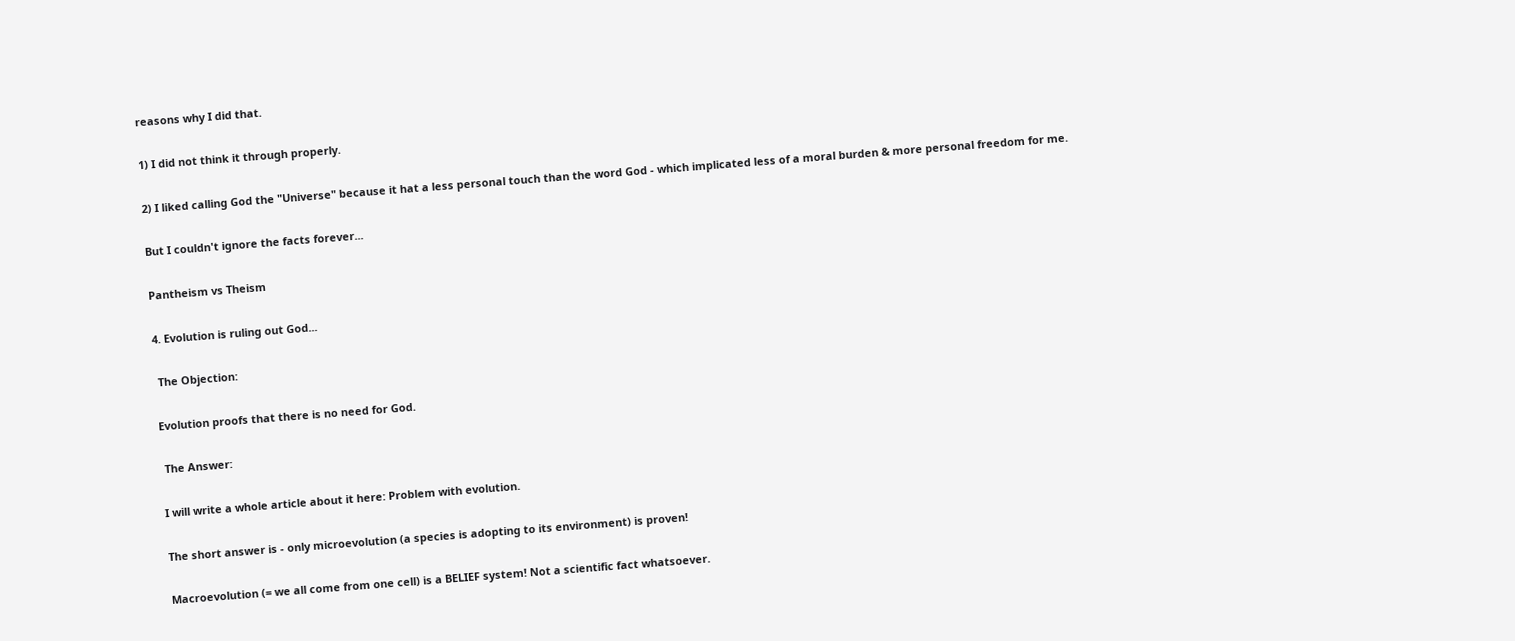reasons why I did that.

1) I did not think it through properly.

2) I liked calling God the "Universe" because it hat a less personal touch than the word God - which implicated less of a moral burden & more personal freedom for me.

But I couldn't ignore the facts forever...

Pantheism vs Theism

4. Evolution is ruling out God...

 The Objection:

Evolution proofs that there is no need for God.

 The Answer:

I will write a whole article about it here: Problem with evolution.

The short answer is - only microevolution (a species is adopting to its environment) is proven!

Macroevolution (= we all come from one cell) is a BELIEF system! Not a scientific fact whatsoever.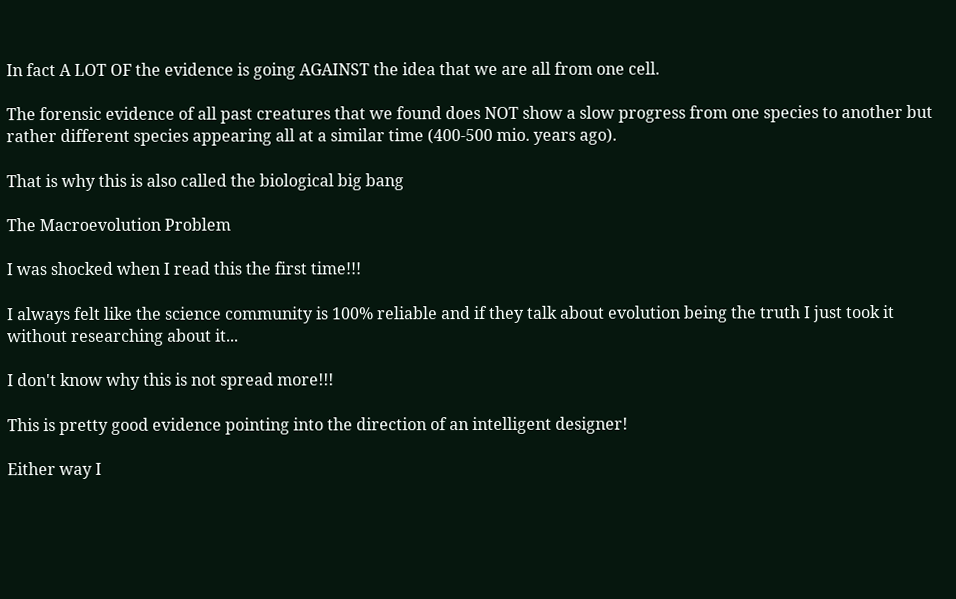In fact A LOT OF the evidence is going AGAINST the idea that we are all from one cell.

The forensic evidence of all past creatures that we found does NOT show a slow progress from one species to another but rather different species appearing all at a similar time (400-500 mio. years ago).

That is why this is also called the biological big bang

The Macroevolution Problem

I was shocked when I read this the first time!!!

I always felt like the science community is 100% reliable and if they talk about evolution being the truth I just took it without researching about it...

I don't know why this is not spread more!!!

This is pretty good evidence pointing into the direction of an intelligent designer!

Either way I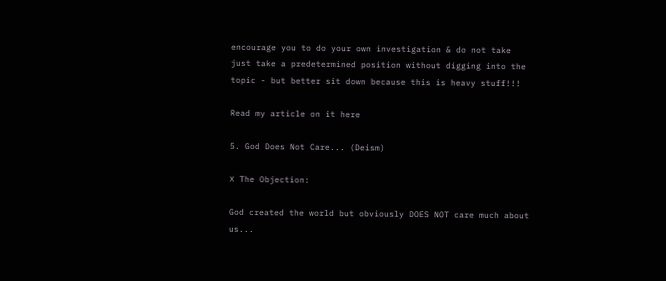encourage you to do your own investigation & do not take just take a predetermined position without digging into the topic - but better sit down because this is heavy stuff!!!

Read my article on it here

5. God Does Not Care... (Deism)

❌ The Objection:

God created the world but obviously DOES NOT care much about us...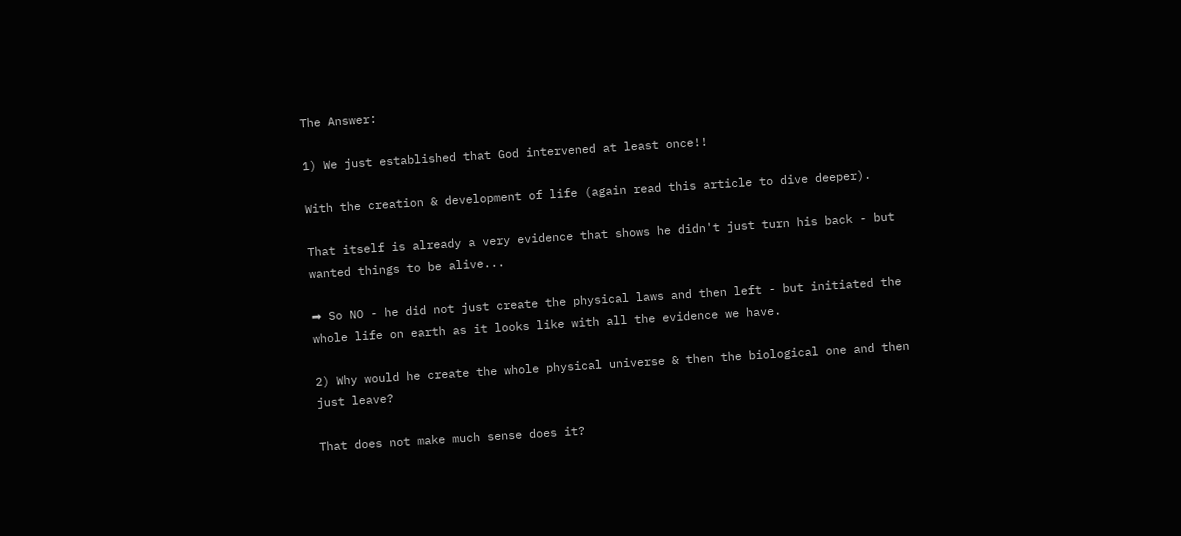The Answer:

1) We just established that God intervened at least once!!

With the creation & development of life (again read this article to dive deeper).

That itself is already a very evidence that shows he didn't just turn his back - but wanted things to be alive...

➡ So NO - he did not just create the physical laws and then left - but initiated the whole life on earth as it looks like with all the evidence we have.

2) Why would he create the whole physical universe & then the biological one and then just leave?

That does not make much sense does it?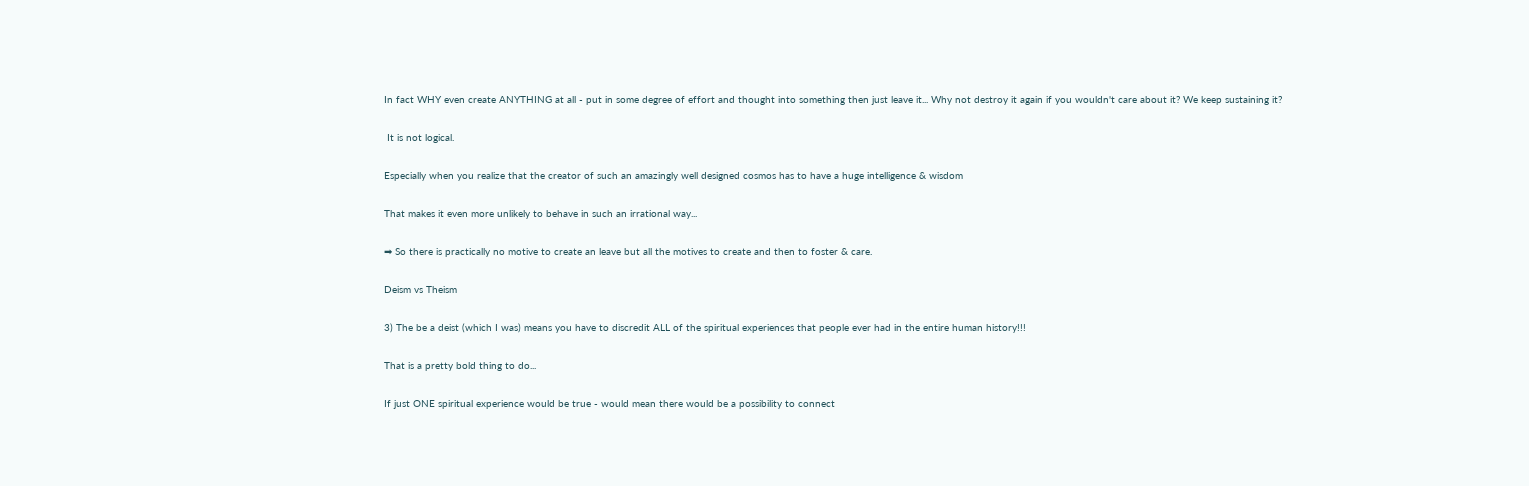In fact WHY even create ANYTHING at all - put in some degree of effort and thought into something then just leave it... Why not destroy it again if you wouldn't care about it? We keep sustaining it?

 It is not logical.

Especially when you realize that the creator of such an amazingly well designed cosmos has to have a huge intelligence & wisdom

That makes it even more unlikely to behave in such an irrational way...

➡ So there is practically no motive to create an leave but all the motives to create and then to foster & care.

Deism vs Theism

3) The be a deist (which I was) means you have to discredit ALL of the spiritual experiences that people ever had in the entire human history!!!

That is a pretty bold thing to do...

If just ONE spiritual experience would be true - would mean there would be a possibility to connect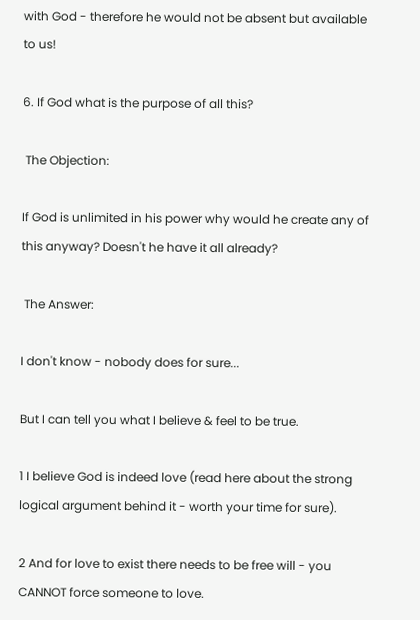with God - therefore he would not be absent but available to us!

6. If God what is the purpose of all this?

 The Objection:

If God is unlimited in his power why would he create any of this anyway? Doesn't he have it all already?

 The Answer:

I don't know - nobody does for sure...

But I can tell you what I believe & feel to be true.

1 I believe God is indeed love (read here about the strong logical argument behind it - worth your time for sure).

2 And for love to exist there needs to be free will - you CANNOT force someone to love.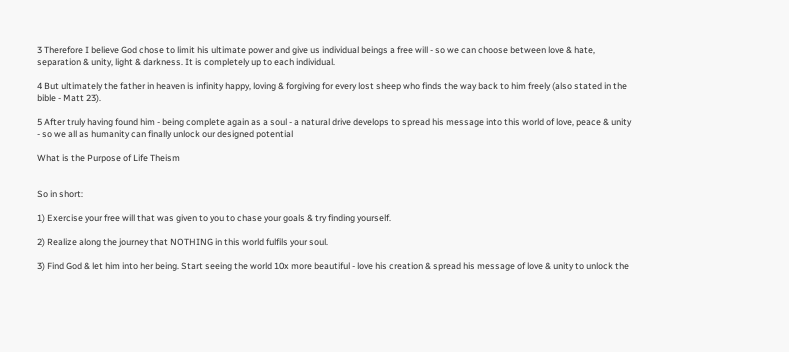3 Therefore I believe God chose to limit his ultimate power and give us individual beings a free will - so we can choose between love & hate, separation & unity, light & darkness. It is completely up to each individual.

4 But ultimately the father in heaven is infinity happy, loving & forgiving for every lost sheep who finds the way back to him freely (also stated in the bible - Matt 23).

5 After truly having found him - being complete again as a soul - a natural drive develops to spread his message into this world of love, peace & unity - so we all as humanity can finally unlock our designed potential

What is the Purpose of Life Theism


So in short:

1) Exercise your free will that was given to you to chase your goals & try finding yourself.

2) Realize along the journey that NOTHING in this world fulfils your soul.

3) Find God & let him into her being. Start seeing the world 10x more beautiful - love his creation & spread his message of love & unity to unlock the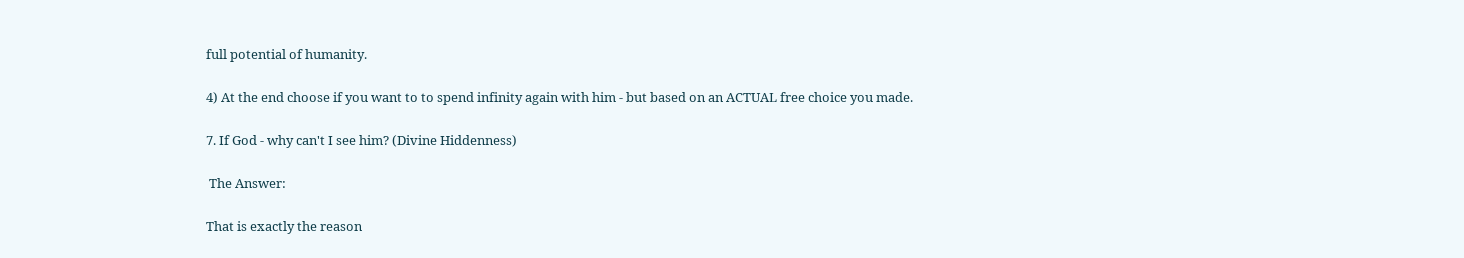full potential of humanity.

4) At the end choose if you want to to spend infinity again with him - but based on an ACTUAL free choice you made.

7. If God - why can't I see him? (Divine Hiddenness)

 The Answer:

That is exactly the reason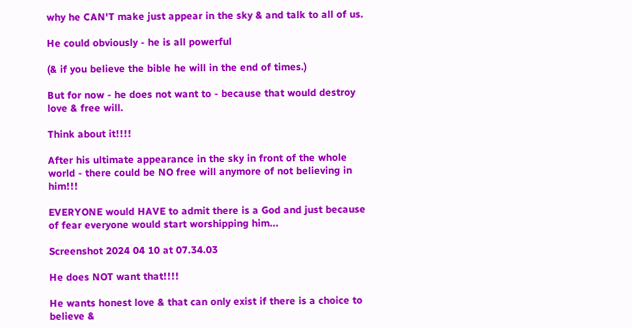why he CAN'T make just appear in the sky & and talk to all of us.

He could obviously - he is all powerful

(& if you believe the bible he will in the end of times.)

But for now - he does not want to - because that would destroy love & free will.

Think about it!!!!

After his ultimate appearance in the sky in front of the whole world - there could be NO free will anymore of not believing in him!!!

EVERYONE would HAVE to admit there is a God and just because of fear everyone would start worshipping him...

Screenshot 2024 04 10 at 07.34.03

He does NOT want that!!!!

He wants honest love & that can only exist if there is a choice to believe &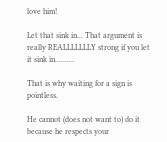love him!

Let that sink in... That argument is really REALLLLLLLY strong if you let it sink in..........

That is why waiting for a sign is pointless.

He cannot (does not want to) do it because he respects your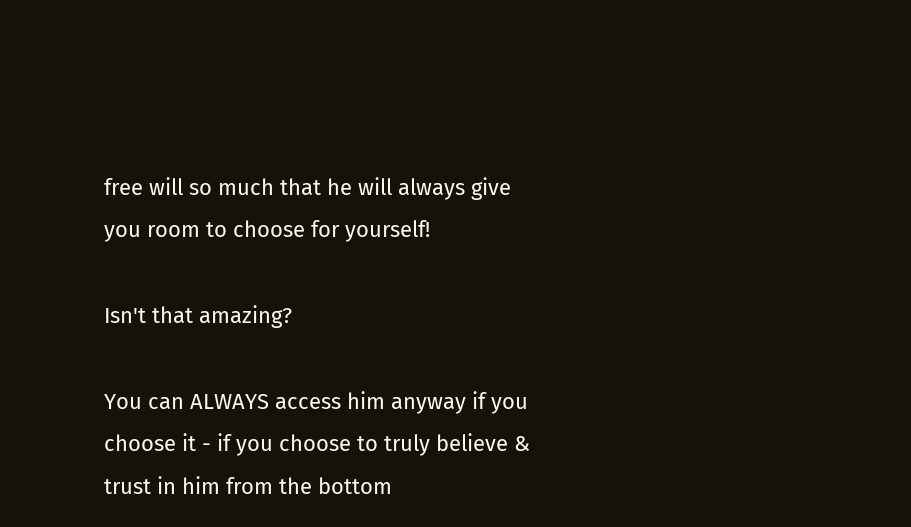free will so much that he will always give you room to choose for yourself!

Isn't that amazing?

You can ALWAYS access him anyway if you choose it - if you choose to truly believe & trust in him from the bottom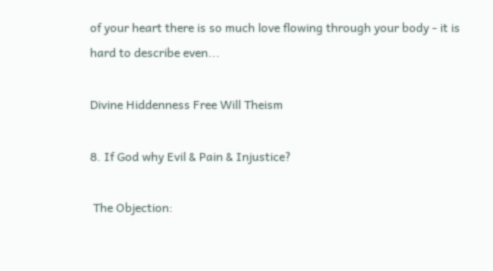of your heart there is so much love flowing through your body - it is hard to describe even...

Divine Hiddenness Free Will Theism

8. If God why Evil & Pain & Injustice?

 The Objection: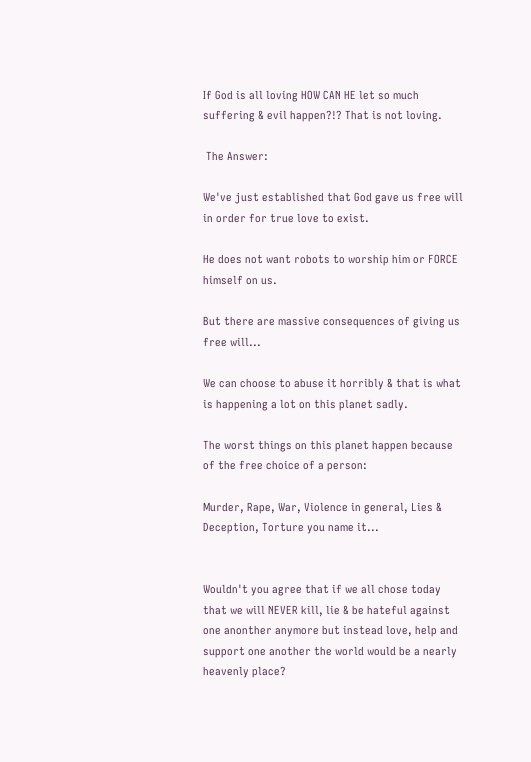If God is all loving HOW CAN HE let so much suffering & evil happen?!? That is not loving.

 The Answer:

We've just established that God gave us free will in order for true love to exist.

He does not want robots to worship him or FORCE himself on us.

But there are massive consequences of giving us free will...

We can choose to abuse it horribly & that is what is happening a lot on this planet sadly.

The worst things on this planet happen because of the free choice of a person:

Murder, Rape, War, Violence in general, Lies & Deception, Torture you name it...


Wouldn't you agree that if we all chose today that we will NEVER kill, lie & be hateful against one anonther anymore but instead love, help and support one another the world would be a nearly heavenly place?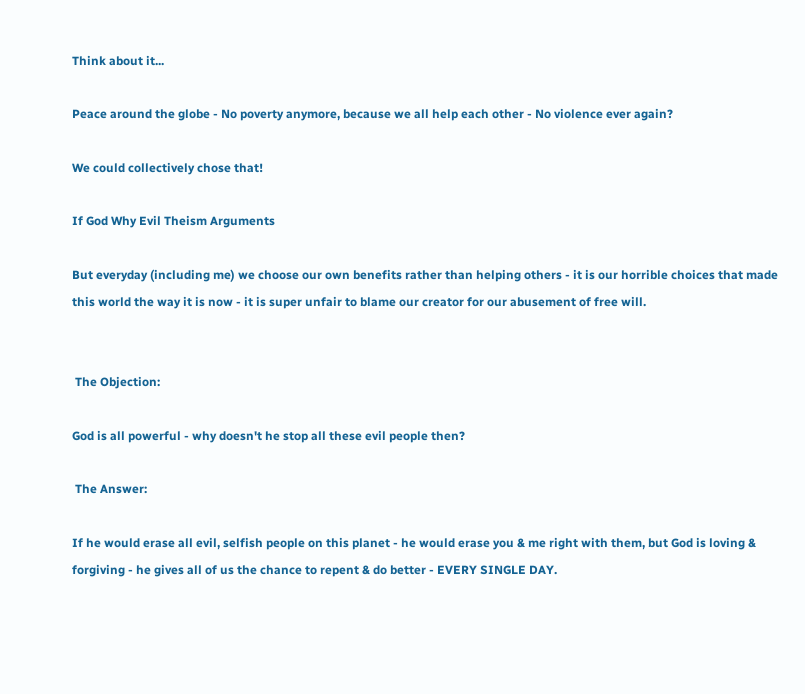Think about it...

Peace around the globe - No poverty anymore, because we all help each other - No violence ever again?

We could collectively chose that!

If God Why Evil Theism Arguments

But everyday (including me) we choose our own benefits rather than helping others - it is our horrible choices that made this world the way it is now - it is super unfair to blame our creator for our abusement of free will.


 The Objection:

God is all powerful - why doesn't he stop all these evil people then?

 The Answer:

If he would erase all evil, selfish people on this planet - he would erase you & me right with them, but God is loving & forgiving - he gives all of us the chance to repent & do better - EVERY SINGLE DAY.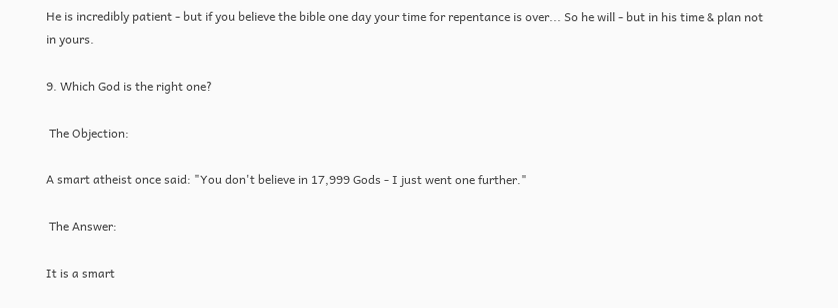He is incredibly patient - but if you believe the bible one day your time for repentance is over... So he will - but in his time & plan not in yours.

9. Which God is the right one?

 The Objection:

A smart atheist once said: "You don't believe in 17,999 Gods - I just went one further."

 The Answer:

It is a smart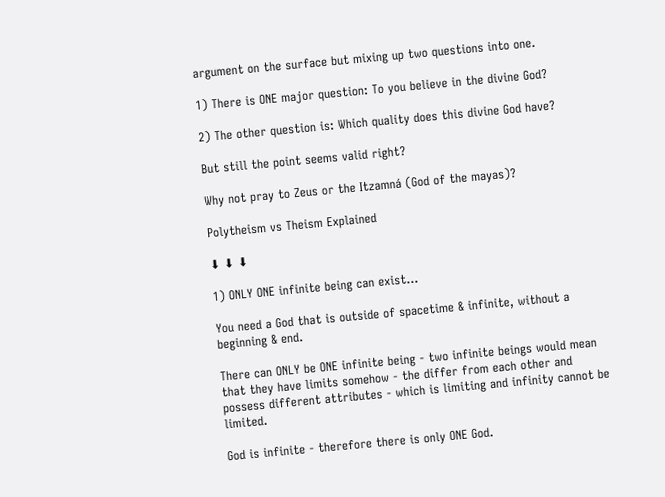argument on the surface but mixing up two questions into one.

1) There is ONE major question: To you believe in the divine God?

2) The other question is: Which quality does this divine God have?

But still the point seems valid right?

Why not pray to Zeus or the Itzamná (God of the mayas)?

Polytheism vs Theism Explained

⬇ ⬇ ⬇

1) ONLY ONE infinite being can exist...

You need a God that is outside of spacetime & infinite, without a beginning & end.

There can ONLY be ONE infinite being - two infinite beings would mean that they have limits somehow - the differ from each other and possess different attributes - which is limiting and infinity cannot be limited.

God is infinite - therefore there is only ONE God.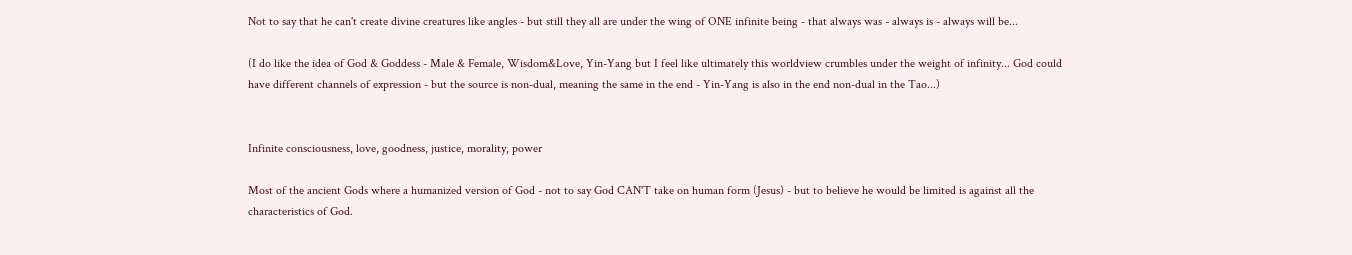Not to say that he can't create divine creatures like angles - but still they all are under the wing of ONE infinite being - that always was - always is - always will be...

(I do like the idea of God & Goddess - Male & Female, Wisdom&Love, Yin-Yang but I feel like ultimately this worldview crumbles under the weight of infinity... God could have different channels of expression - but the source is non-dual, meaning the same in the end - Yin-Yang is also in the end non-dual in the Tao...)


Infinite consciousness, love, goodness, justice, morality, power

Most of the ancient Gods where a humanized version of God - not to say God CAN'T take on human form (Jesus) - but to believe he would be limited is against all the characteristics of God.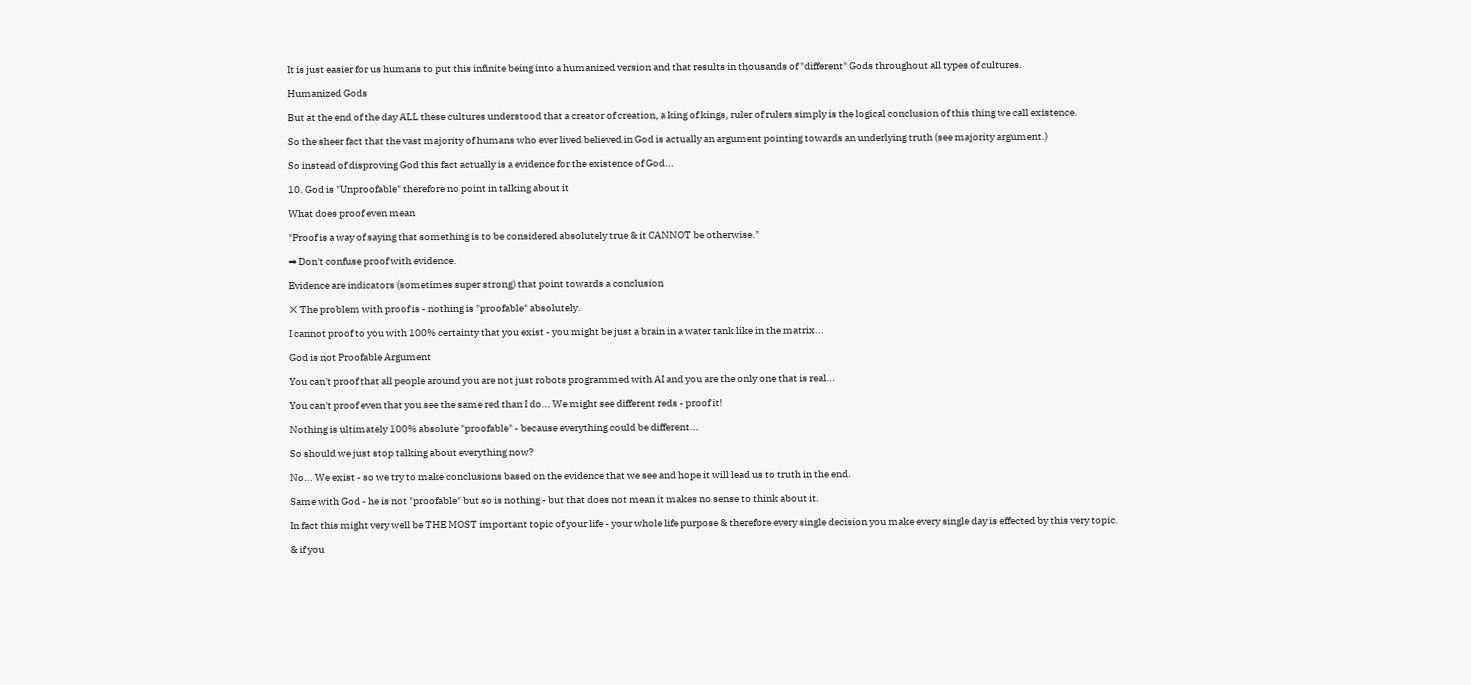It is just easier for us humans to put this infinite being into a humanized version and that results in thousands of "different" Gods throughout all types of cultures.

Humanized Gods

But at the end of the day ALL these cultures understood that a creator of creation, a king of kings, ruler of rulers simply is the logical conclusion of this thing we call existence.

So the sheer fact that the vast majority of humans who ever lived believed in God is actually an argument pointing towards an underlying truth (see majority argument.)

So instead of disproving God this fact actually is a evidence for the existence of God...

10. God is "Unproofable" therefore no point in talking about it

What does proof even mean

"Proof is a way of saying that something is to be considered absolutely true & it CANNOT be otherwise."

➡ Don't confuse proof with evidence.

Evidence are indicators (sometimes super strong) that point towards a conclusion

❌ The problem with proof is - nothing is "proofable" absolutely.

I cannot proof to you with 100% certainty that you exist - you might be just a brain in a water tank like in the matrix...

God is not Proofable Argument

You can't proof that all people around you are not just robots programmed with AI and you are the only one that is real...

You can't proof even that you see the same red than I do... We might see different reds - proof it!

Nothing is ultimately 100% absolute "proofable" - because everything could be different...

So should we just stop talking about everything now?

No... We exist - so we try to make conclusions based on the evidence that we see and hope it will lead us to truth in the end.

Same with God - he is not "proofable" but so is nothing - but that does not mean it makes no sense to think about it.

In fact this might very well be THE MOST important topic of your life - your whole life purpose & therefore every single decision you make every single day is effected by this very topic.

& if you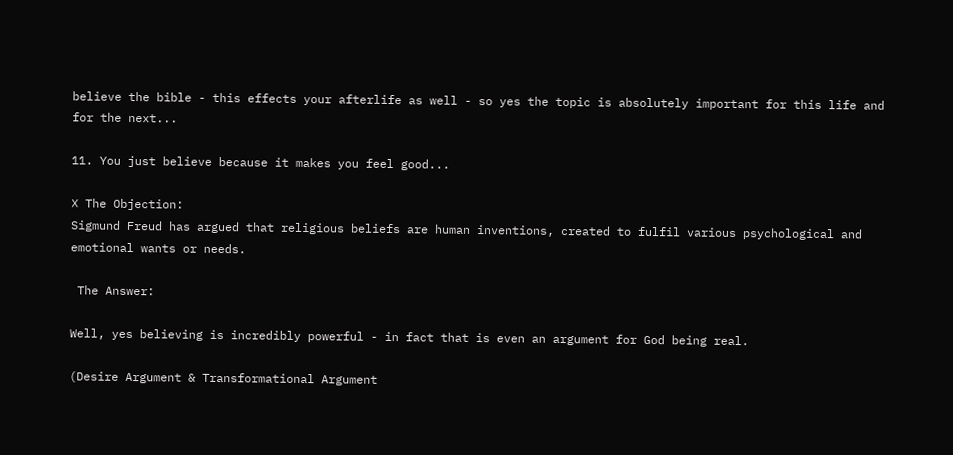believe the bible - this effects your afterlife as well - so yes the topic is absolutely important for this life and for the next...

11. You just believe because it makes you feel good...

❌ The Objection:
Sigmund Freud has argued that religious beliefs are human inventions, created to fulfil various psychological and emotional wants or needs.

 The Answer:

Well, yes believing is incredibly powerful - in fact that is even an argument for God being real.

(Desire Argument & Transformational Argument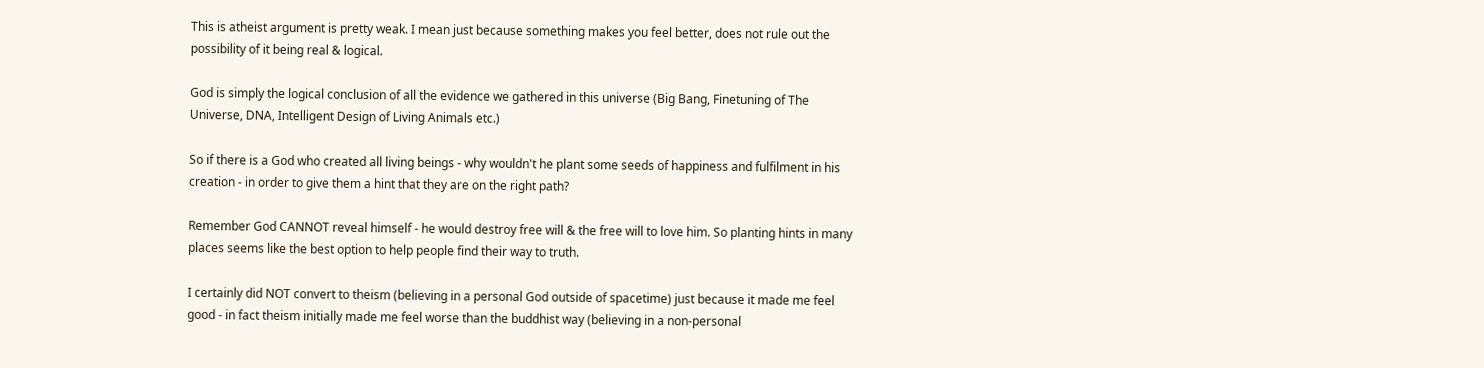This is atheist argument is pretty weak. I mean just because something makes you feel better, does not rule out the possibility of it being real & logical.

God is simply the logical conclusion of all the evidence we gathered in this universe (Big Bang, Finetuning of The Universe, DNA, Intelligent Design of Living Animals etc.)

So if there is a God who created all living beings - why wouldn't he plant some seeds of happiness and fulfilment in his creation - in order to give them a hint that they are on the right path?

Remember God CANNOT reveal himself - he would destroy free will & the free will to love him. So planting hints in many places seems like the best option to help people find their way to truth.

I certainly did NOT convert to theism (believing in a personal God outside of spacetime) just because it made me feel good - in fact theism initially made me feel worse than the buddhist way (believing in a non-personal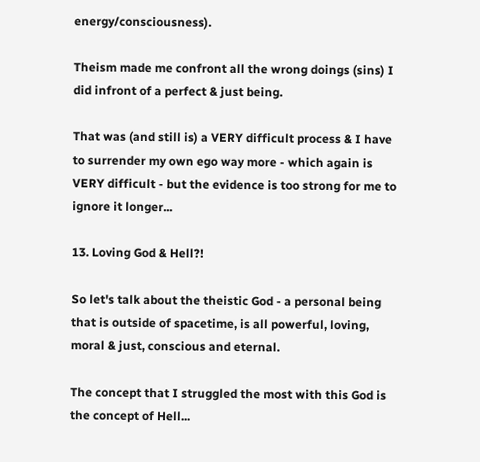energy/consciousness).

Theism made me confront all the wrong doings (sins) I did infront of a perfect & just being.

That was (and still is) a VERY difficult process & I have to surrender my own ego way more - which again is VERY difficult - but the evidence is too strong for me to ignore it longer...

13. Loving God & Hell?!

So let's talk about the theistic God - a personal being that is outside of spacetime, is all powerful, loving, moral & just, conscious and eternal.

The concept that I struggled the most with this God is the concept of Hell...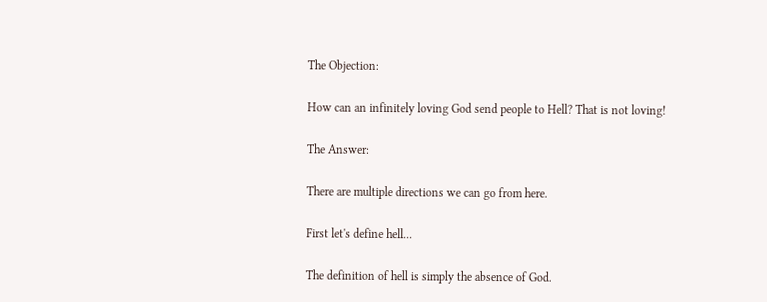The Objection:

How can an infinitely loving God send people to Hell? That is not loving!

The Answer:

There are multiple directions we can go from here.

First let's define hell...

The definition of hell is simply the absence of God.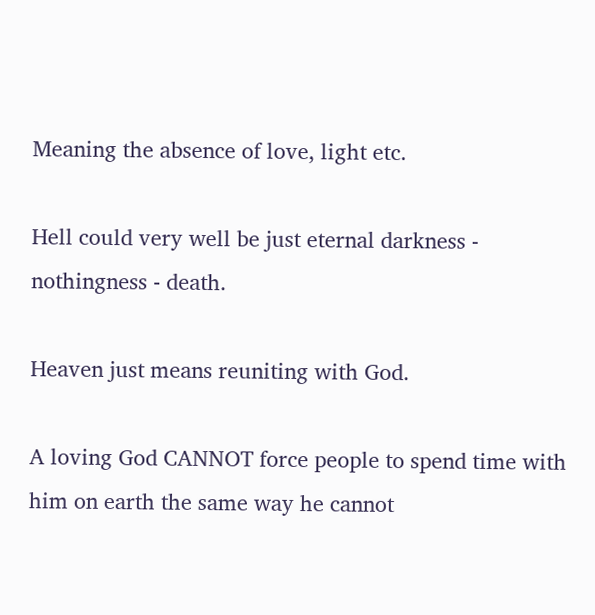Meaning the absence of love, light etc.

Hell could very well be just eternal darkness - nothingness - death.

Heaven just means reuniting with God.

A loving God CANNOT force people to spend time with him on earth the same way he cannot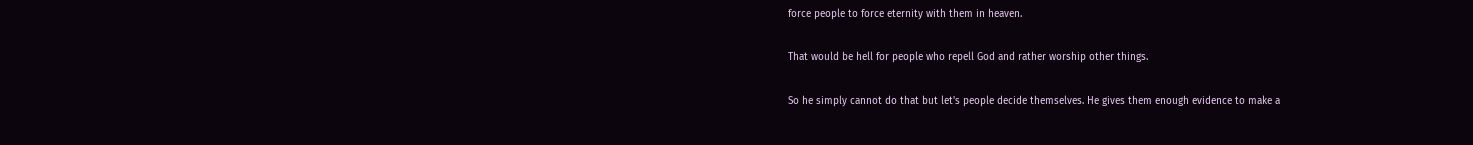force people to force eternity with them in heaven.

That would be hell for people who repell God and rather worship other things.

So he simply cannot do that but let's people decide themselves. He gives them enough evidence to make a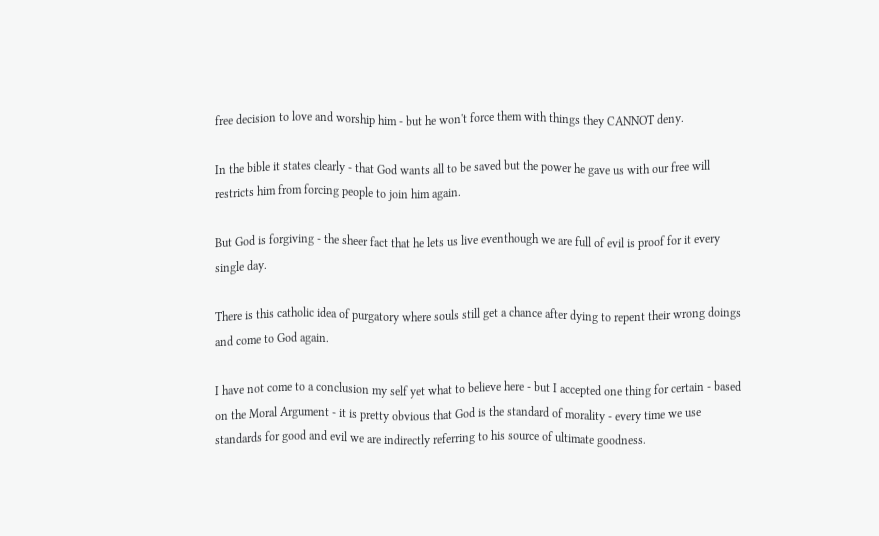free decision to love and worship him - but he won't force them with things they CANNOT deny.

In the bible it states clearly - that God wants all to be saved but the power he gave us with our free will restricts him from forcing people to join him again.

But God is forgiving - the sheer fact that he lets us live eventhough we are full of evil is proof for it every single day.

There is this catholic idea of purgatory where souls still get a chance after dying to repent their wrong doings and come to God again.

I have not come to a conclusion my self yet what to believe here - but I accepted one thing for certain - based on the Moral Argument - it is pretty obvious that God is the standard of morality - every time we use standards for good and evil we are indirectly referring to his source of ultimate goodness.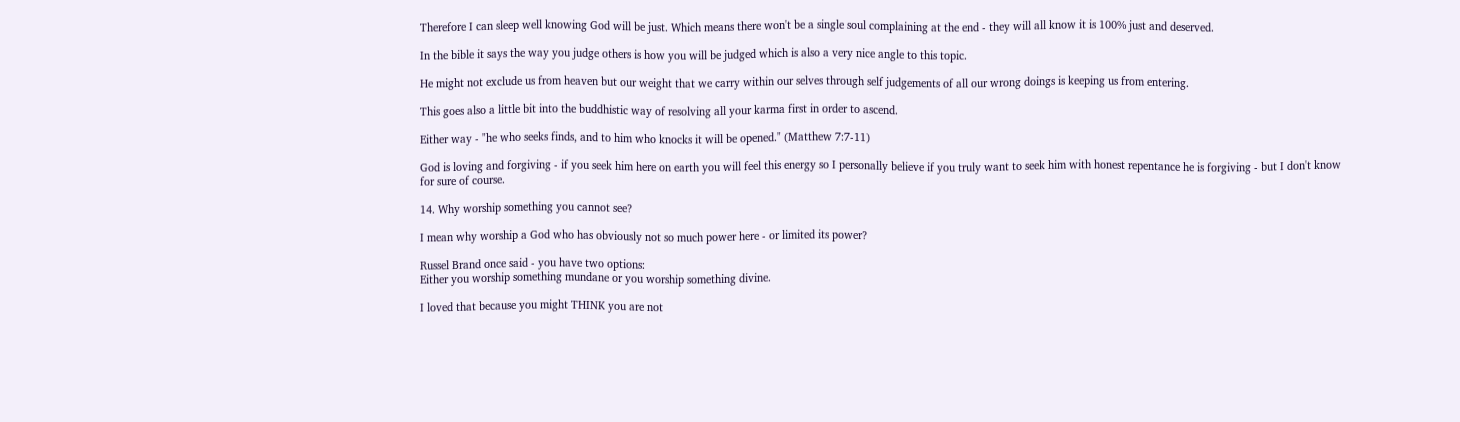Therefore I can sleep well knowing God will be just. Which means there won't be a single soul complaining at the end - they will all know it is 100% just and deserved.

In the bible it says the way you judge others is how you will be judged which is also a very nice angle to this topic.

He might not exclude us from heaven but our weight that we carry within our selves through self judgements of all our wrong doings is keeping us from entering.

This goes also a little bit into the buddhistic way of resolving all your karma first in order to ascend.

Either way - "he who seeks finds, and to him who knocks it will be opened." (Matthew 7:7-11)

God is loving and forgiving - if you seek him here on earth you will feel this energy so I personally believe if you truly want to seek him with honest repentance he is forgiving - but I don't know for sure of course.

14. Why worship something you cannot see?

I mean why worship a God who has obviously not so much power here - or limited its power?

Russel Brand once said - you have two options:
Either you worship something mundane or you worship something divine.

I loved that because you might THINK you are not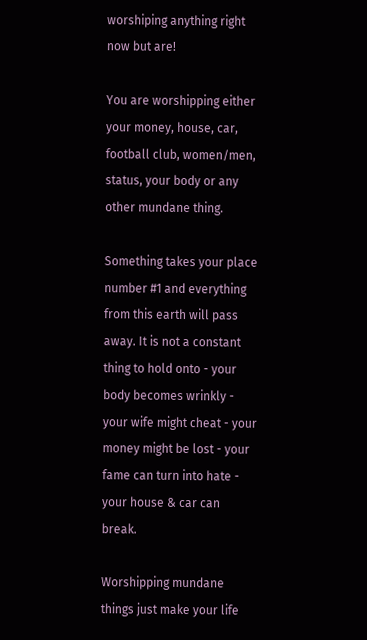worshiping anything right now but are!

You are worshipping either your money, house, car, football club, women/men, status, your body or any other mundane thing.

Something takes your place number #1 and everything from this earth will pass away. It is not a constant thing to hold onto - your body becomes wrinkly - your wife might cheat - your money might be lost - your fame can turn into hate - your house & car can break.

Worshipping mundane things just make your life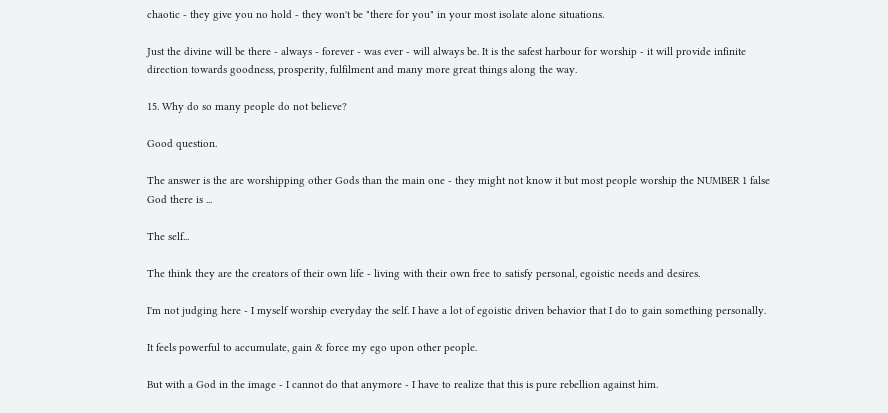chaotic - they give you no hold - they won't be "there for you" in your most isolate alone situations.

Just the divine will be there - always - forever - was ever - will always be. It is the safest harbour for worship - it will provide infinite direction towards goodness, prosperity, fulfilment and many more great things along the way.

15. Why do so many people do not believe?

Good question.

The answer is the are worshipping other Gods than the main one - they might not know it but most people worship the NUMBER 1 false God there is ...

The self...

The think they are the creators of their own life - living with their own free to satisfy personal, egoistic needs and desires.

I'm not judging here - I myself worship everyday the self. I have a lot of egoistic driven behavior that I do to gain something personally.

It feels powerful to accumulate, gain & force my ego upon other people.

But with a God in the image - I cannot do that anymore - I have to realize that this is pure rebellion against him.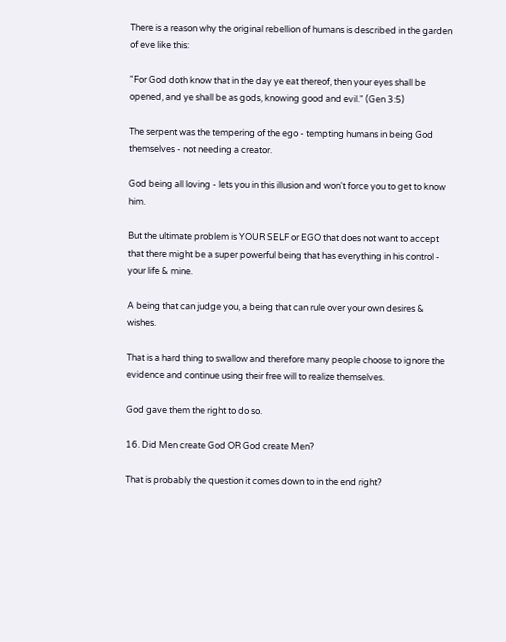There is a reason why the original rebellion of humans is described in the garden of eve like this:

"For God doth know that in the day ye eat thereof, then your eyes shall be opened, and ye shall be as gods, knowing good and evil." (Gen 3:5)

The serpent was the tempering of the ego - tempting humans in being God themselves - not needing a creator.

God being all loving - lets you in this illusion and won't force you to get to know him.

But the ultimate problem is YOUR SELF or EGO that does not want to accept that there might be a super powerful being that has everything in his control - your life & mine.

A being that can judge you, a being that can rule over your own desires & wishes.

That is a hard thing to swallow and therefore many people choose to ignore the evidence and continue using their free will to realize themselves.

God gave them the right to do so.

16. Did Men create God OR God create Men?

That is probably the question it comes down to in the end right?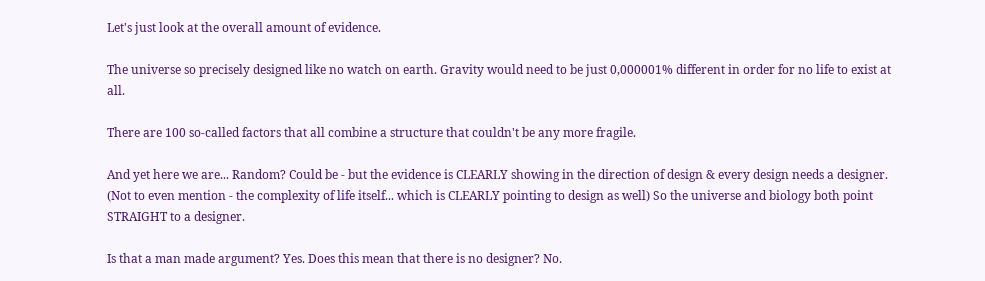Let's just look at the overall amount of evidence.

The universe so precisely designed like no watch on earth. Gravity would need to be just 0,000001% different in order for no life to exist at all.

There are 100 so-called factors that all combine a structure that couldn't be any more fragile.

And yet here we are... Random? Could be - but the evidence is CLEARLY showing in the direction of design & every design needs a designer. (Not to even mention - the complexity of life itself... which is CLEARLY pointing to design as well) So the universe and biology both point STRAIGHT to a designer.

Is that a man made argument? Yes. Does this mean that there is no designer? No.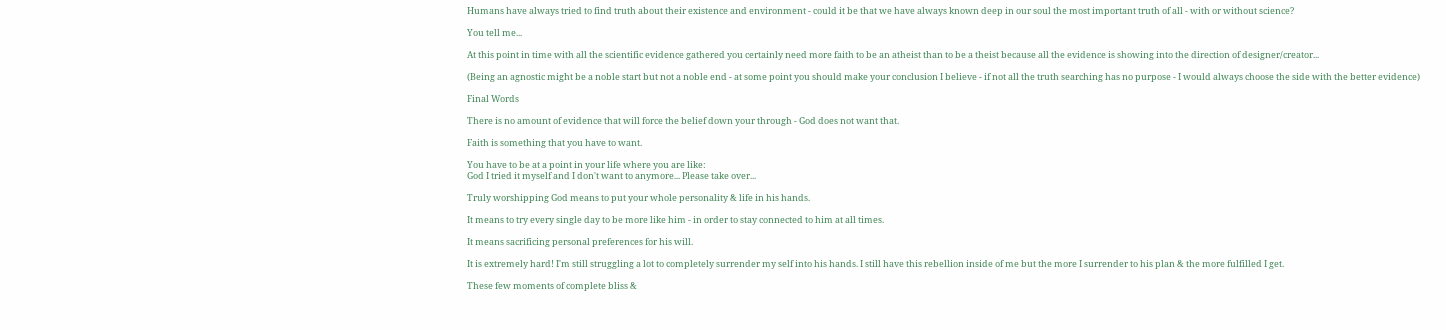Humans have always tried to find truth about their existence and environment - could it be that we have always known deep in our soul the most important truth of all - with or without science?

You tell me...

At this point in time with all the scientific evidence gathered you certainly need more faith to be an atheist than to be a theist because all the evidence is showing into the direction of designer/creator...

(Being an agnostic might be a noble start but not a noble end - at some point you should make your conclusion I believe - if not all the truth searching has no purpose - I would always choose the side with the better evidence)

Final Words

There is no amount of evidence that will force the belief down your through - God does not want that.

Faith is something that you have to want.

You have to be at a point in your life where you are like:
God I tried it myself and I don't want to anymore... Please take over...

Truly worshipping God means to put your whole personality & life in his hands.

It means to try every single day to be more like him - in order to stay connected to him at all times.

It means sacrificing personal preferences for his will.

It is extremely hard! I'm still struggling a lot to completely surrender my self into his hands. I still have this rebellion inside of me but the more I surrender to his plan & the more fulfilled I get.

These few moments of complete bliss &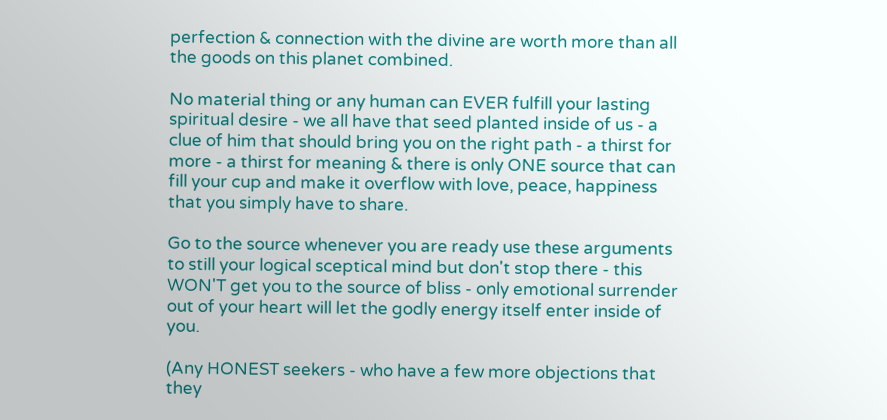perfection & connection with the divine are worth more than all the goods on this planet combined.

No material thing or any human can EVER fulfill your lasting spiritual desire - we all have that seed planted inside of us - a clue of him that should bring you on the right path - a thirst for more - a thirst for meaning & there is only ONE source that can fill your cup and make it overflow with love, peace, happiness that you simply have to share.

Go to the source whenever you are ready use these arguments to still your logical sceptical mind but don't stop there - this WON'T get you to the source of bliss - only emotional surrender out of your heart will let the godly energy itself enter inside of you.

(Any HONEST seekers - who have a few more objections that they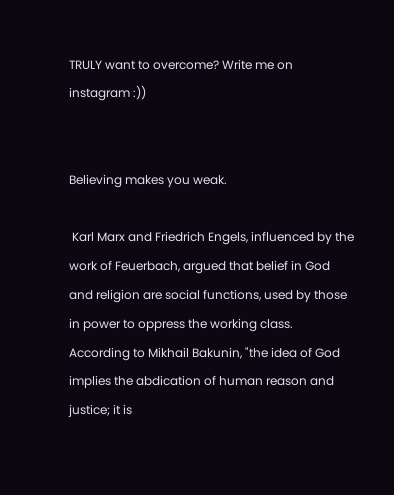TRULY want to overcome? Write me on instagram :))


Believing makes you weak.

 Karl Marx and Friedrich Engels, influenced by the work of Feuerbach, argued that belief in God and religion are social functions, used by those in power to oppress the working class. According to Mikhail Bakunin, "the idea of God implies the abdication of human reason and justice; it is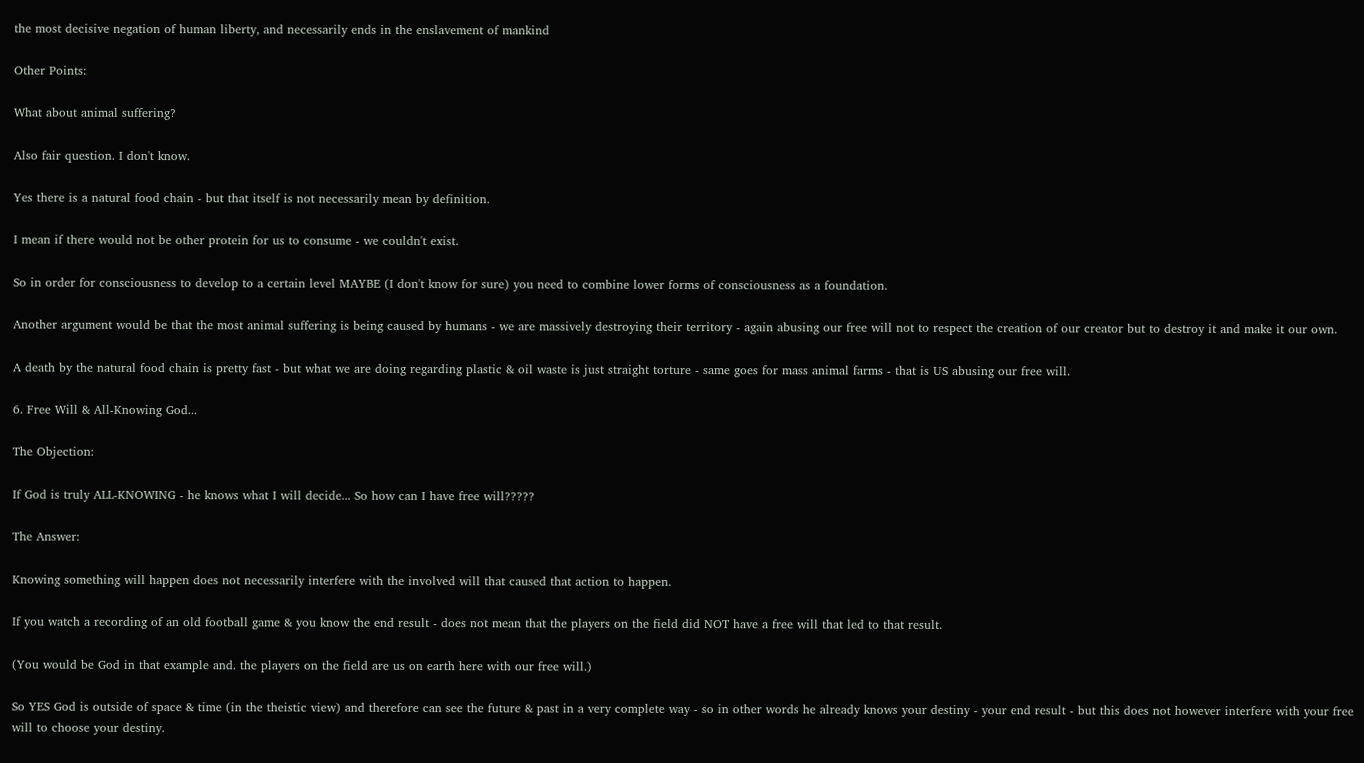the most decisive negation of human liberty, and necessarily ends in the enslavement of mankind

Other Points:

What about animal suffering?

Also fair question. I don't know.

Yes there is a natural food chain - but that itself is not necessarily mean by definition.

I mean if there would not be other protein for us to consume - we couldn't exist.

So in order for consciousness to develop to a certain level MAYBE (I don't know for sure) you need to combine lower forms of consciousness as a foundation.

Another argument would be that the most animal suffering is being caused by humans - we are massively destroying their territory - again abusing our free will not to respect the creation of our creator but to destroy it and make it our own.

A death by the natural food chain is pretty fast - but what we are doing regarding plastic & oil waste is just straight torture - same goes for mass animal farms - that is US abusing our free will.

6. Free Will & All-Knowing God...

The Objection:

If God is truly ALL-KNOWING - he knows what I will decide... So how can I have free will?????

The Answer:

Knowing something will happen does not necessarily interfere with the involved will that caused that action to happen.

If you watch a recording of an old football game & you know the end result - does not mean that the players on the field did NOT have a free will that led to that result.

(You would be God in that example and. the players on the field are us on earth here with our free will.)

So YES God is outside of space & time (in the theistic view) and therefore can see the future & past in a very complete way - so in other words he already knows your destiny - your end result - but this does not however interfere with your free will to choose your destiny.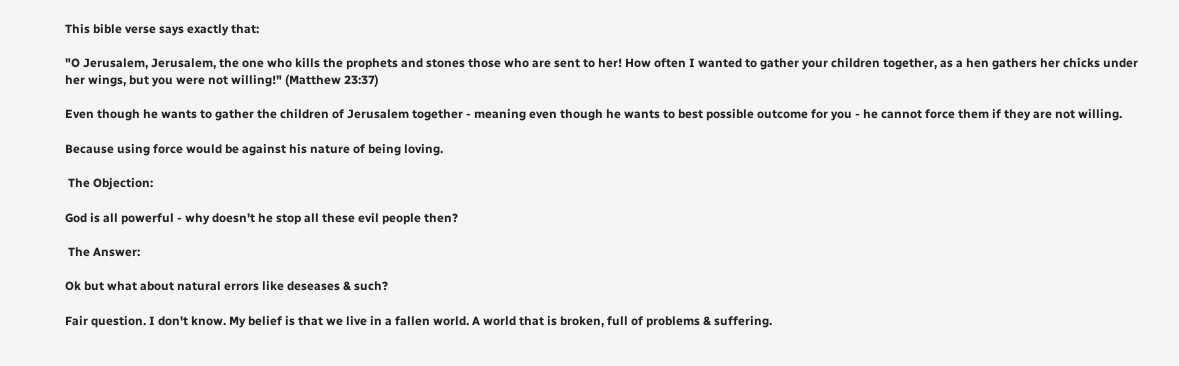This bible verse says exactly that:

"O Jerusalem, Jerusalem, the one who kills the prophets and stones those who are sent to her! How often I wanted to gather your children together, as a hen gathers her chicks under her wings, but you were not willing!" (Matthew 23:37)

Even though he wants to gather the children of Jerusalem together - meaning even though he wants to best possible outcome for you - he cannot force them if they are not willing.

Because using force would be against his nature of being loving.

 The Objection:

God is all powerful - why doesn't he stop all these evil people then?

 The Answer:

Ok but what about natural errors like deseases & such?

Fair question. I don't know. My belief is that we live in a fallen world. A world that is broken, full of problems & suffering.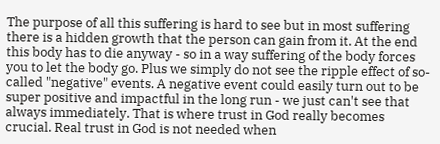The purpose of all this suffering is hard to see but in most suffering there is a hidden growth that the person can gain from it. At the end this body has to die anyway - so in a way suffering of the body forces you to let the body go. Plus we simply do not see the ripple effect of so-called "negative" events. A negative event could easily turn out to be super positive and impactful in the long run - we just can't see that always immediately. That is where trust in God really becomes crucial. Real trust in God is not needed when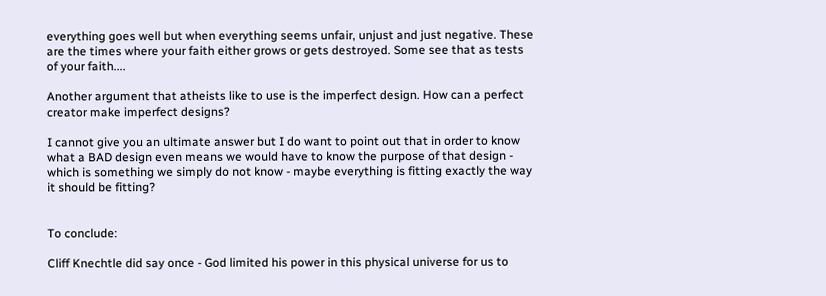everything goes well but when everything seems unfair, unjust and just negative. These are the times where your faith either grows or gets destroyed. Some see that as tests of your faith....

Another argument that atheists like to use is the imperfect design. How can a perfect creator make imperfect designs?

I cannot give you an ultimate answer but I do want to point out that in order to know what a BAD design even means we would have to know the purpose of that design - which is something we simply do not know - maybe everything is fitting exactly the way it should be fitting?


To conclude:

Cliff Knechtle did say once - God limited his power in this physical universe for us to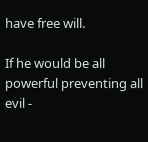have free will.

If he would be all powerful preventing all evil -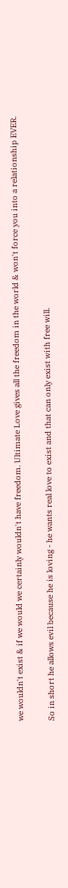we wouldn't exist & if we would we certainly wouldn't have freedom. Ultimate Love gives all the freedom in the world & won't force you into a relationship EVER.

So in short he allows evil because he is loving - he wants real love to exist and that can only exist with free will.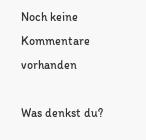Noch keine Kommentare vorhanden

Was denkst du?